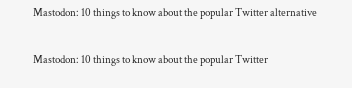Mastodon: 10 things to know about the popular Twitter alternative

Mastodon: 10 things to know about the popular Twitter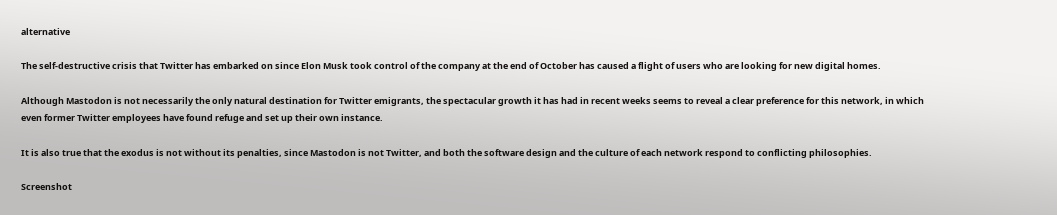alternative

The self-destructive crisis that Twitter has embarked on since Elon Musk took control of the company at the end of October has caused a flight of users who are looking for new digital homes.

Although Mastodon is not necessarily the only natural destination for Twitter emigrants, the spectacular growth it has had in recent weeks seems to reveal a clear preference for this network, in which even former Twitter employees have found refuge and set up their own instance.

It is also true that the exodus is not without its penalties, since Mastodon is not Twitter, and both the software design and the culture of each network respond to conflicting philosophies.

Screenshot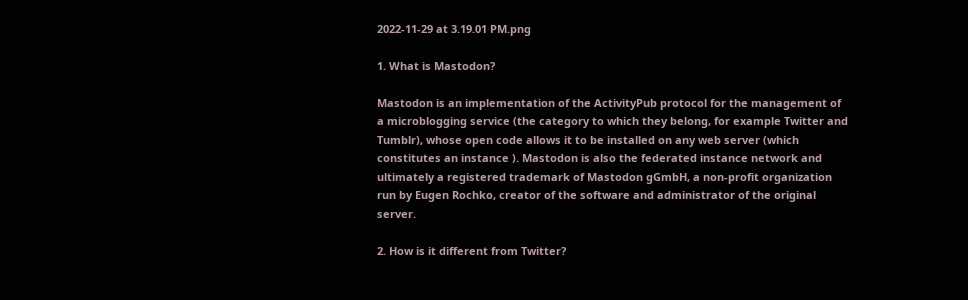2022-11-29 at 3.19.01 PM.png

1. What is Mastodon?

Mastodon is an implementation of the ActivityPub protocol for the management of a microblogging service (the category to which they belong, for example Twitter and Tumblr), whose open code allows it to be installed on any web server (which constitutes an instance ). Mastodon is also the federated instance network and ultimately a registered trademark of Mastodon gGmbH, a non-profit organization run by Eugen Rochko, creator of the software and administrator of the original server.

2. How is it different from Twitter?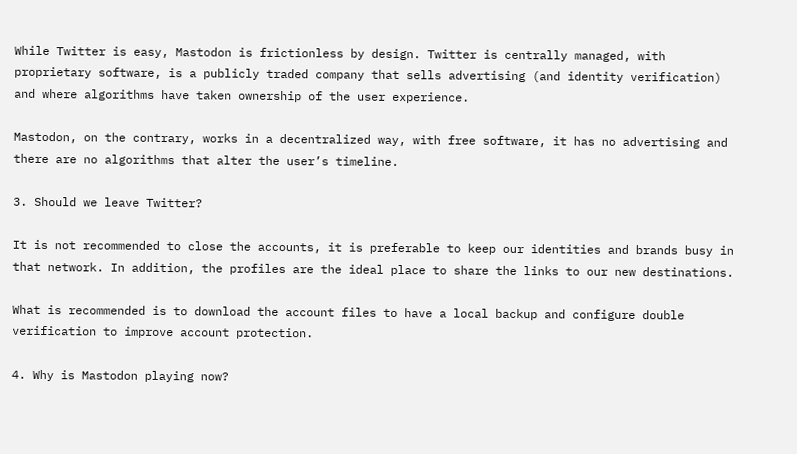While Twitter is easy, Mastodon is frictionless by design. Twitter is centrally managed, with proprietary software, is a publicly traded company that sells advertising (and identity verification) and where algorithms have taken ownership of the user experience.

Mastodon, on the contrary, works in a decentralized way, with free software, it has no advertising and there are no algorithms that alter the user’s timeline.

3. Should we leave Twitter?

It is not recommended to close the accounts, it is preferable to keep our identities and brands busy in that network. In addition, the profiles are the ideal place to share the links to our new destinations.

What is recommended is to download the account files to have a local backup and configure double verification to improve account protection.

4. Why is Mastodon playing now?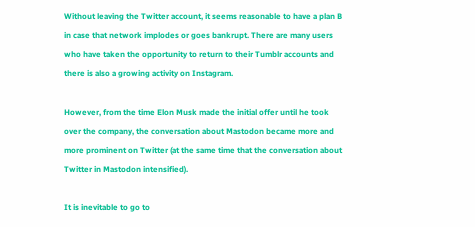Without leaving the Twitter account, it seems reasonable to have a plan B in case that network implodes or goes bankrupt. There are many users who have taken the opportunity to return to their Tumblr accounts and there is also a growing activity on Instagram.

However, from the time Elon Musk made the initial offer until he took over the company, the conversation about Mastodon became more and more prominent on Twitter (at the same time that the conversation about Twitter in Mastodon intensified).

It is inevitable to go to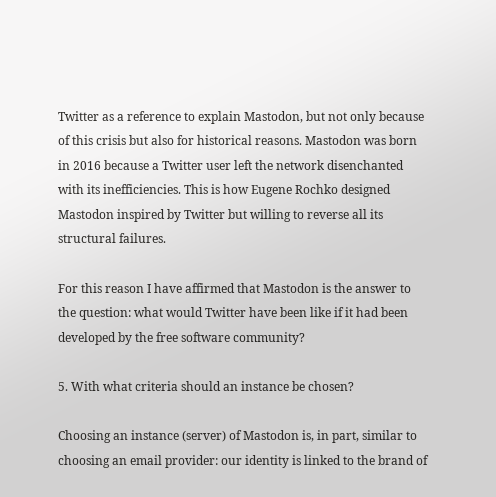Twitter as a reference to explain Mastodon, but not only because of this crisis but also for historical reasons. Mastodon was born in 2016 because a Twitter user left the network disenchanted with its inefficiencies. This is how Eugene Rochko designed Mastodon inspired by Twitter but willing to reverse all its structural failures.

For this reason I have affirmed that Mastodon is the answer to the question: what would Twitter have been like if it had been developed by the free software community?

5. With what criteria should an instance be chosen?

Choosing an instance (server) of Mastodon is, in part, similar to choosing an email provider: our identity is linked to the brand of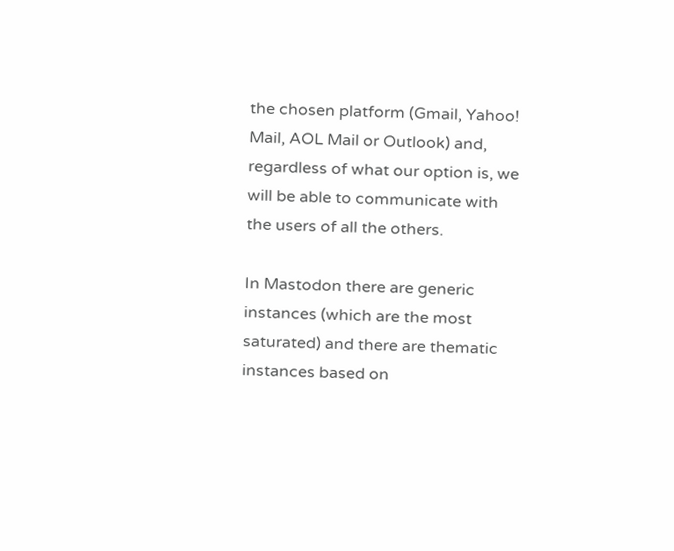the chosen platform (Gmail, Yahoo! Mail, AOL Mail or Outlook) and, regardless of what our option is, we will be able to communicate with the users of all the others.

In Mastodon there are generic instances (which are the most saturated) and there are thematic instances based on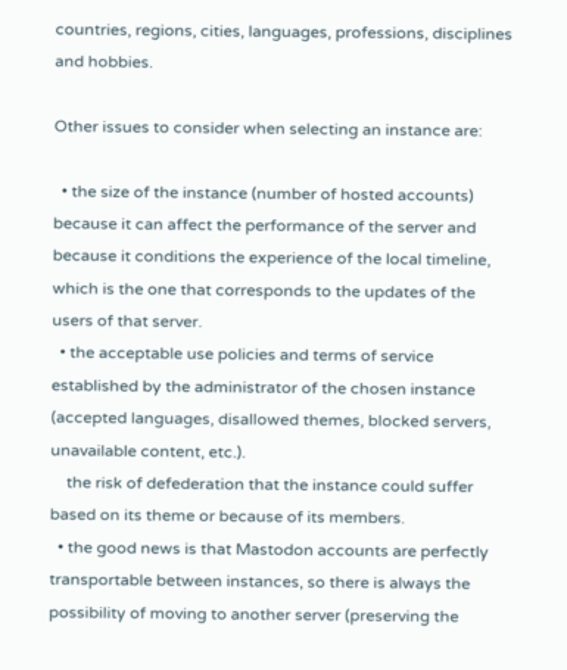countries, regions, cities, languages, professions, disciplines and hobbies.

Other issues to consider when selecting an instance are:

  • the size of the instance (number of hosted accounts) because it can affect the performance of the server and because it conditions the experience of the local timeline, which is the one that corresponds to the updates of the users of that server.
  • the acceptable use policies and terms of service established by the administrator of the chosen instance (accepted languages, disallowed themes, blocked servers, unavailable content, etc.).
    the risk of defederation that the instance could suffer based on its theme or because of its members.
  • the good news is that Mastodon accounts are perfectly transportable between instances, so there is always the possibility of moving to another server (preserving the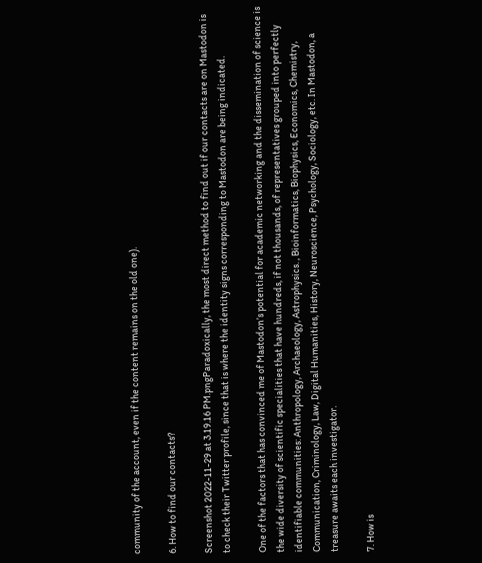community of the account, even if the content remains on the old one).

6. How to find our contacts?

Screenshot 2022-11-29 at 3.19.16 PM.pngParadoxically, the most direct method to find out if our contacts are on Mastodon is to check their Twitter profile, since that is where the identity signs corresponding to Mastodon are being indicated.

One of the factors that has convinced me of Mastodon’s potential for academic networking and the dissemination of science is the wide diversity of scientific specialities that have hundreds, if not thousands, of representatives grouped into perfectly identifiable communities: Anthropology, Archaeology, Astrophysics. , Bioinformatics, Biophysics, Economics, Chemistry, Communication, Criminology, Law, Digital Humanities, History, Neuroscience, Psychology, Sociology, etc. In Mastodon, a treasure awaits each investigator.

7. How is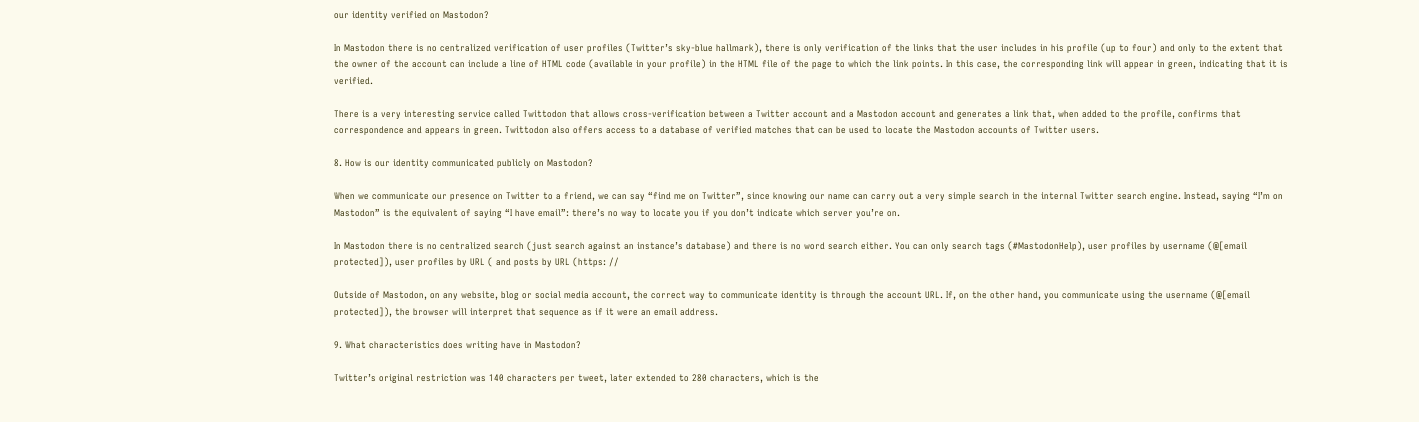our identity verified on Mastodon?

In Mastodon there is no centralized verification of user profiles (Twitter’s sky-blue hallmark), there is only verification of the links that the user includes in his profile (up to four) and only to the extent that the owner of the account can include a line of HTML code (available in your profile) in the HTML file of the page to which the link points. In this case, the corresponding link will appear in green, indicating that it is verified.

There is a very interesting service called Twittodon that allows cross-verification between a Twitter account and a Mastodon account and generates a link that, when added to the profile, confirms that correspondence and appears in green. Twittodon also offers access to a database of verified matches that can be used to locate the Mastodon accounts of Twitter users.

8. How is our identity communicated publicly on Mastodon?

When we communicate our presence on Twitter to a friend, we can say “find me on Twitter”, since knowing our name can carry out a very simple search in the internal Twitter search engine. Instead, saying “I’m on Mastodon” is the equivalent of saying “I have email”: there’s no way to locate you if you don’t indicate which server you’re on.

In Mastodon there is no centralized search (just search against an instance’s database) and there is no word search either. You can only search tags (#MastodonHelp), user profiles by username (@[email protected]), user profiles by URL ( and posts by URL (https: //

Outside of Mastodon, on any website, blog or social media account, the correct way to communicate identity is through the account URL. If, on the other hand, you communicate using the username (@[email protected]), the browser will interpret that sequence as if it were an email address.

9. What characteristics does writing have in Mastodon?

Twitter’s original restriction was 140 characters per tweet, later extended to 280 characters, which is the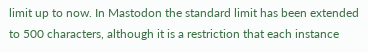limit up to now. In Mastodon the standard limit has been extended to 500 characters, although it is a restriction that each instance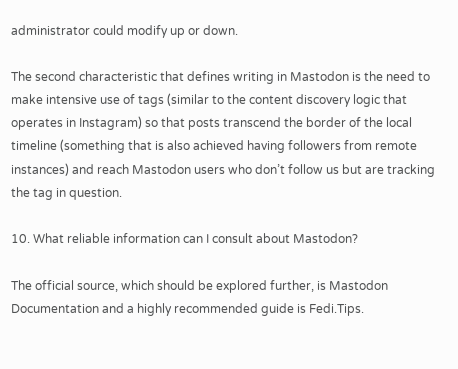administrator could modify up or down.

The second characteristic that defines writing in Mastodon is the need to make intensive use of tags (similar to the content discovery logic that operates in Instagram) so that posts transcend the border of the local timeline (something that is also achieved having followers from remote instances) and reach Mastodon users who don’t follow us but are tracking the tag in question.

10. What reliable information can I consult about Mastodon?

The official source, which should be explored further, is Mastodon Documentation and a highly recommended guide is Fedi.Tips.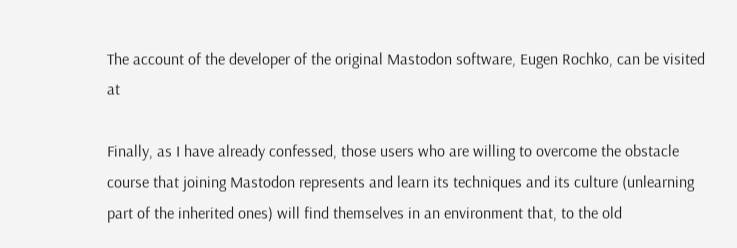The account of the developer of the original Mastodon software, Eugen Rochko, can be visited at

Finally, as I have already confessed, those users who are willing to overcome the obstacle course that joining Mastodon represents and learn its techniques and its culture (unlearning part of the inherited ones) will find themselves in an environment that, to the old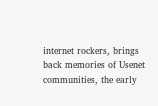internet rockers, brings back memories of Usenet communities, the early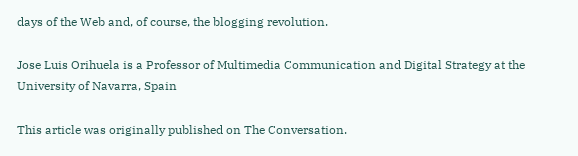days of the Web and, of course, the blogging revolution.

Jose Luis Orihuela is a Professor of Multimedia Communication and Digital Strategy at the University of Navarra, Spain

This article was originally published on The Conversation.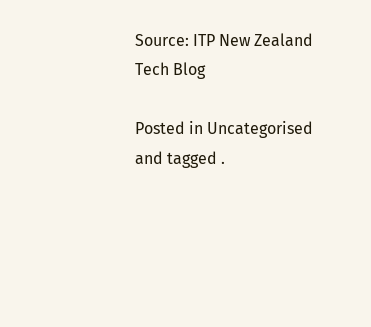Source: ITP New Zealand Tech Blog

Posted in Uncategorised and tagged .